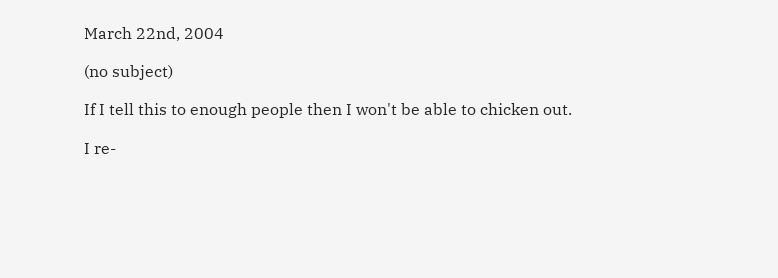March 22nd, 2004

(no subject)

If I tell this to enough people then I won't be able to chicken out.

I re-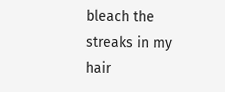bleach the streaks in my hair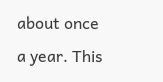about once a year. This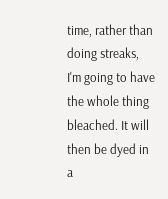time, rather than doing streaks, I'm going to have the whole thing bleached. It will then be dyed in a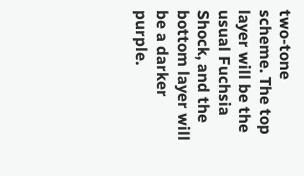two-tone scheme. The top layer will be the usual Fuchsia Shock, and the bottom layer will be a darker purple.